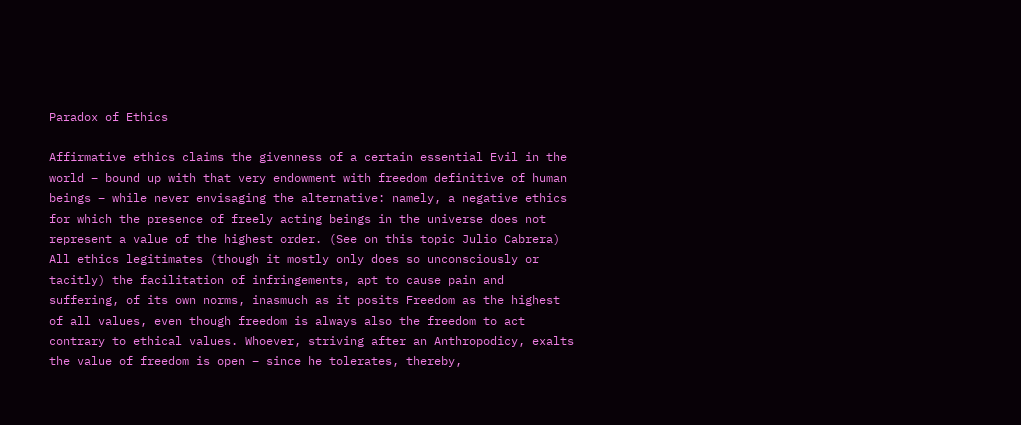Paradox of Ethics

Affirmative ethics claims the givenness of a certain essential Evil in the world – bound up with that very endowment with freedom definitive of human beings – while never envisaging the alternative: namely, a negative ethics for which the presence of freely acting beings in the universe does not represent a value of the highest order. (See on this topic Julio Cabrera) All ethics legitimates (though it mostly only does so unconsciously or tacitly) the facilitation of infringements, apt to cause pain and suffering, of its own norms, inasmuch as it posits Freedom as the highest of all values, even though freedom is always also the freedom to act contrary to ethical values. Whoever, striving after an Anthropodicy, exalts the value of freedom is open – since he tolerates, thereby,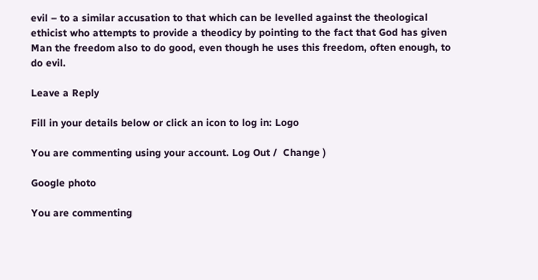evil – to a similar accusation to that which can be levelled against the theological ethicist who attempts to provide a theodicy by pointing to the fact that God has given Man the freedom also to do good, even though he uses this freedom, often enough, to do evil.

Leave a Reply

Fill in your details below or click an icon to log in: Logo

You are commenting using your account. Log Out /  Change )

Google photo

You are commenting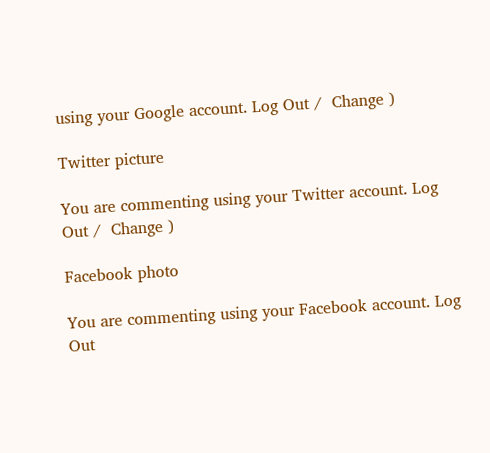using your Google account. Log Out /  Change )

Twitter picture

You are commenting using your Twitter account. Log Out /  Change )

Facebook photo

You are commenting using your Facebook account. Log Out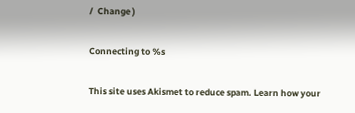/  Change )

Connecting to %s

This site uses Akismet to reduce spam. Learn how your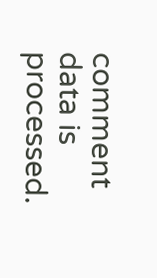comment data is processed.